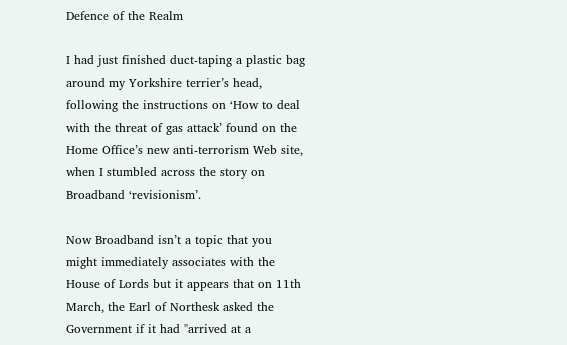Defence of the Realm

I had just finished duct-taping a plastic bag around my Yorkshire terrier’s head, following the instructions on ‘How to deal with the threat of gas attack’ found on the Home Office’s new anti-terrorism Web site, when I stumbled across the story on Broadband ‘revisionism’.

Now Broadband isn’t a topic that you might immediately associates with the House of Lords but it appears that on 11th March, the Earl of Northesk asked the Government if it had "arrived at a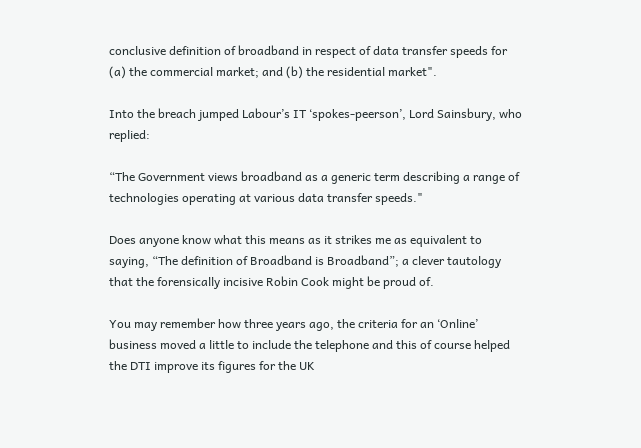conclusive definition of broadband in respect of data transfer speeds for (a) the commercial market; and (b) the residential market".

Into the breach jumped Labour’s IT ‘spokes-peerson’, Lord Sainsbury, who replied:

“The Government views broadband as a generic term describing a range of technologies operating at various data transfer speeds."

Does anyone know what this means as it strikes me as equivalent to saying, “The definition of Broadband is Broadband”; a clever tautology that the forensically incisive Robin Cook might be proud of.

You may remember how three years ago, the criteria for an ‘Online’ business moved a little to include the telephone and this of course helped the DTI improve its figures for the UK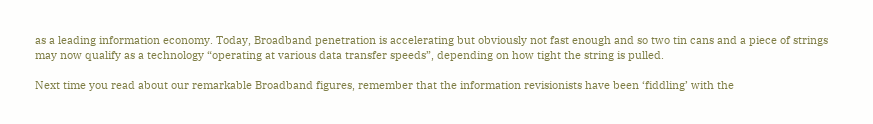as a leading information economy. Today, Broadband penetration is accelerating but obviously not fast enough and so two tin cans and a piece of strings may now qualify as a technology “operating at various data transfer speeds”, depending on how tight the string is pulled.

Next time you read about our remarkable Broadband figures, remember that the information revisionists have been ‘fiddling’ with the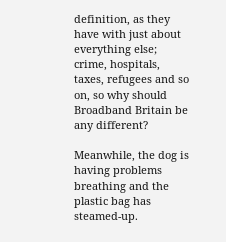definition, as they have with just about everything else; crime, hospitals, taxes, refugees and so on, so why should Broadband Britain be any different?

Meanwhile, the dog is having problems breathing and the plastic bag has steamed-up.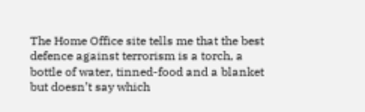The Home Office site tells me that the best defence against terrorism is a torch, a bottle of water, tinned-food and a blanket but doesn’t say which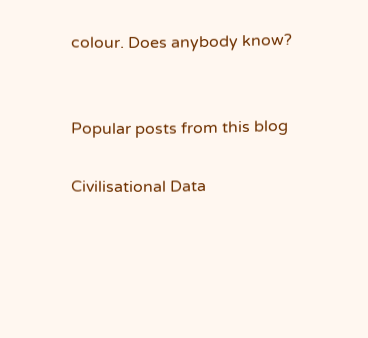colour. Does anybody know?


Popular posts from this blog

Civilisational Data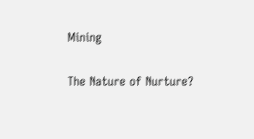Mining

The Nature of Nurture?